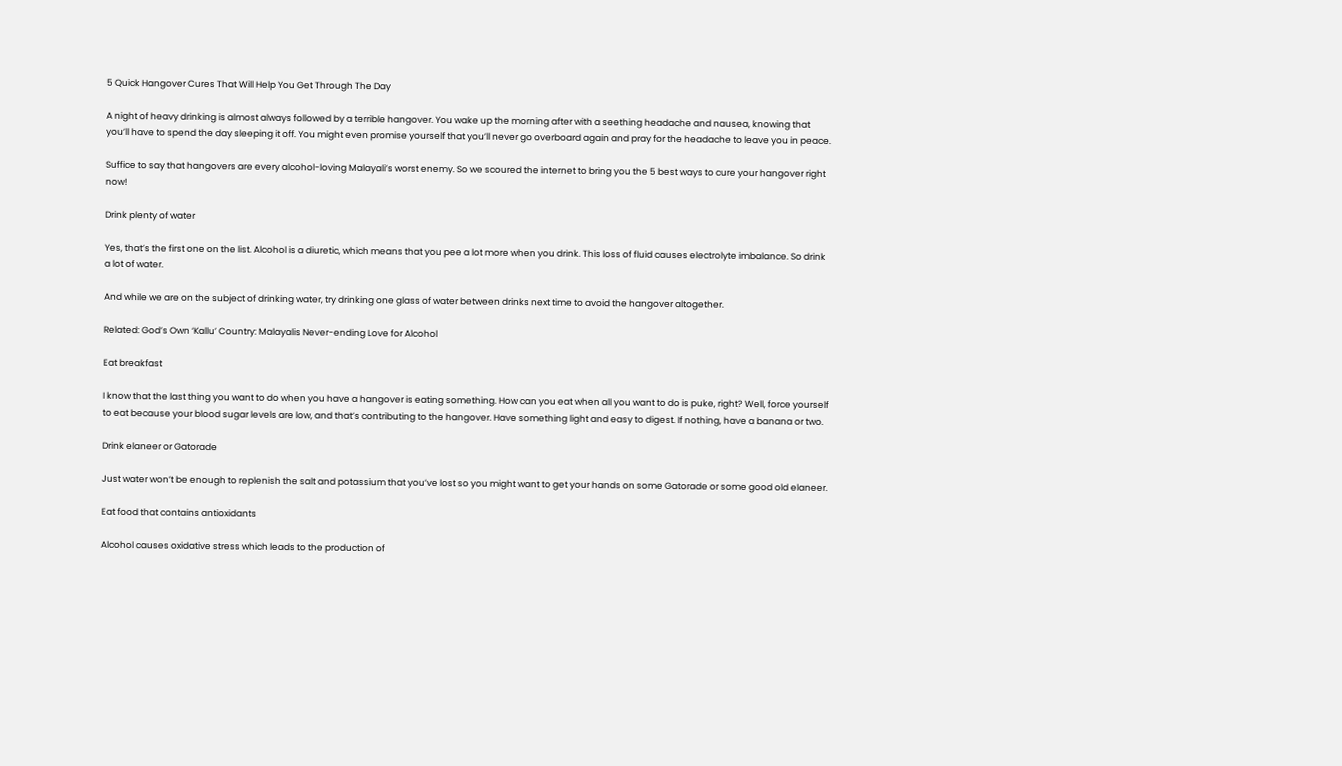5 Quick Hangover Cures That Will Help You Get Through The Day

A night of heavy drinking is almost always followed by a terrible hangover. You wake up the morning after with a seething headache and nausea, knowing that you’ll have to spend the day sleeping it off. You might even promise yourself that you’ll never go overboard again and pray for the headache to leave you in peace.

Suffice to say that hangovers are every alcohol-loving Malayali’s worst enemy. So we scoured the internet to bring you the 5 best ways to cure your hangover right now!

Drink plenty of water

Yes, that’s the first one on the list. Alcohol is a diuretic, which means that you pee a lot more when you drink. This loss of fluid causes electrolyte imbalance. So drink a lot of water.

And while we are on the subject of drinking water, try drinking one glass of water between drinks next time to avoid the hangover altogether.

Related: God’s Own ‘Kallu’ Country: Malayalis Never-ending Love for Alcohol

Eat breakfast

I know that the last thing you want to do when you have a hangover is eating something. How can you eat when all you want to do is puke, right? Well, force yourself to eat because your blood sugar levels are low, and that’s contributing to the hangover. Have something light and easy to digest. If nothing, have a banana or two.

Drink elaneer or Gatorade

Just water won’t be enough to replenish the salt and potassium that you’ve lost so you might want to get your hands on some Gatorade or some good old elaneer.

Eat food that contains antioxidants

Alcohol causes oxidative stress which leads to the production of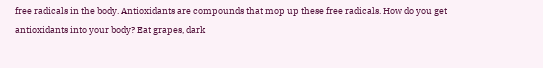free radicals in the body. Antioxidants are compounds that mop up these free radicals. How do you get antioxidants into your body? Eat grapes, dark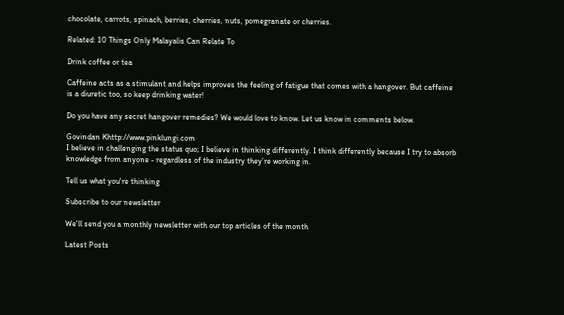chocolate, carrots, spinach, berries, cherries, nuts, pomegranate or cherries.

Related: 10 Things Only Malayalis Can Relate To

Drink coffee or tea

Caffeine acts as a stimulant and helps improves the feeling of fatigue that comes with a hangover. But caffeine is a diuretic too, so keep drinking water!

Do you have any secret hangover remedies? We would love to know. Let us know in comments below.

Govindan Khttp://www.pinklungi.com
I believe in challenging the status quo; I believe in thinking differently. I think differently because I try to absorb knowledge from anyone - regardless of the industry they’re working in.

Tell us what you're thinking

Subscribe to our newsletter

We'll send you a monthly newsletter with our top articles of the month

Latest Posts